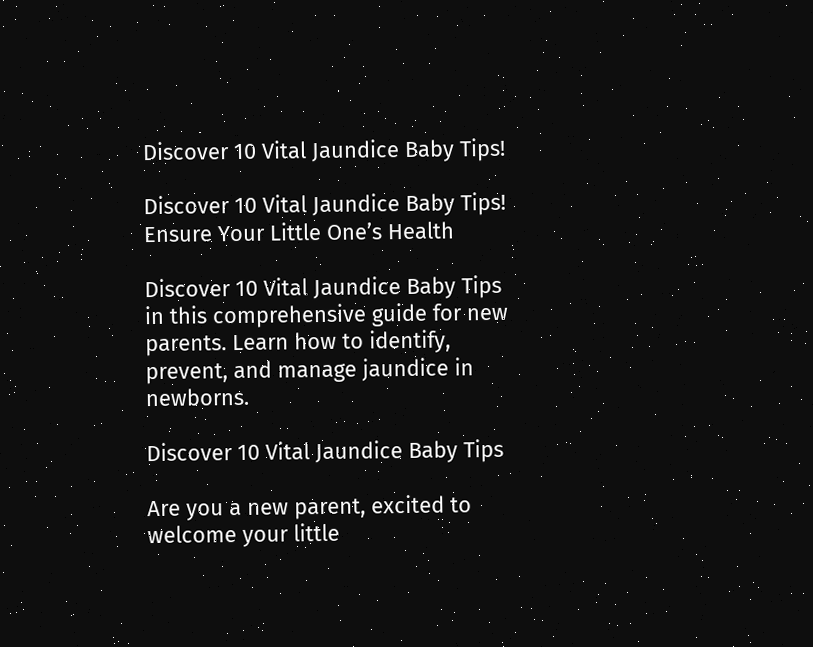Discover 10 Vital Jaundice Baby Tips!

Discover 10 Vital Jaundice Baby Tips! Ensure Your Little One’s Health

Discover 10 Vital Jaundice Baby Tips in this comprehensive guide for new parents. Learn how to identify, prevent, and manage jaundice in newborns.

Discover 10 Vital Jaundice Baby Tips

Are you a new parent, excited to welcome your little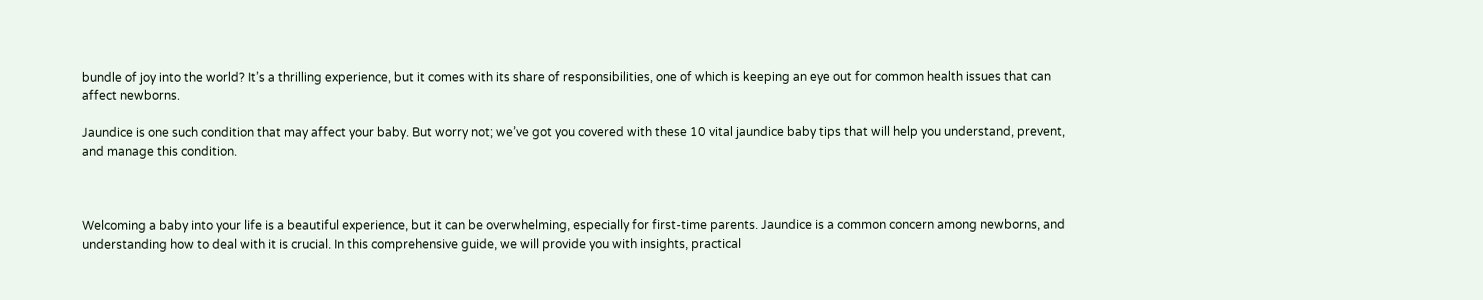bundle of joy into the world? It’s a thrilling experience, but it comes with its share of responsibilities, one of which is keeping an eye out for common health issues that can affect newborns.

Jaundice is one such condition that may affect your baby. But worry not; we’ve got you covered with these 10 vital jaundice baby tips that will help you understand, prevent, and manage this condition.



Welcoming a baby into your life is a beautiful experience, but it can be overwhelming, especially for first-time parents. Jaundice is a common concern among newborns, and understanding how to deal with it is crucial. In this comprehensive guide, we will provide you with insights, practical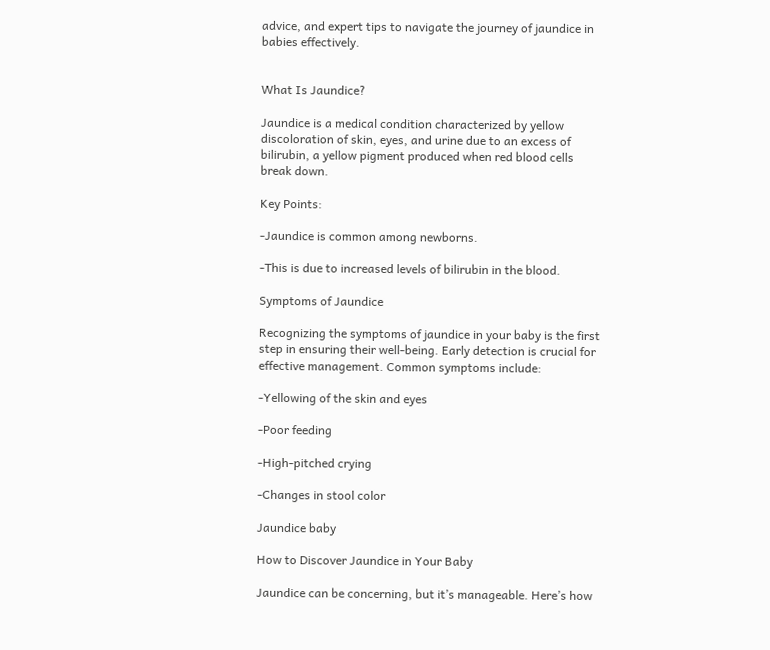advice, and expert tips to navigate the journey of jaundice in babies effectively.


What Is Jaundice?

Jaundice is a medical condition characterized by yellow discoloration of skin, eyes, and urine due to an excess of bilirubin, a yellow pigment produced when red blood cells break down.

Key Points:

-Jaundice is common among newborns.

-This is due to increased levels of bilirubin in the blood.

Symptoms of Jaundice

Recognizing the symptoms of jaundice in your baby is the first step in ensuring their well-being. Early detection is crucial for effective management. Common symptoms include:

-Yellowing of the skin and eyes

-Poor feeding

-High-pitched crying

-Changes in stool color

Jaundice baby

How to Discover Jaundice in Your Baby

Jaundice can be concerning, but it’s manageable. Here’s how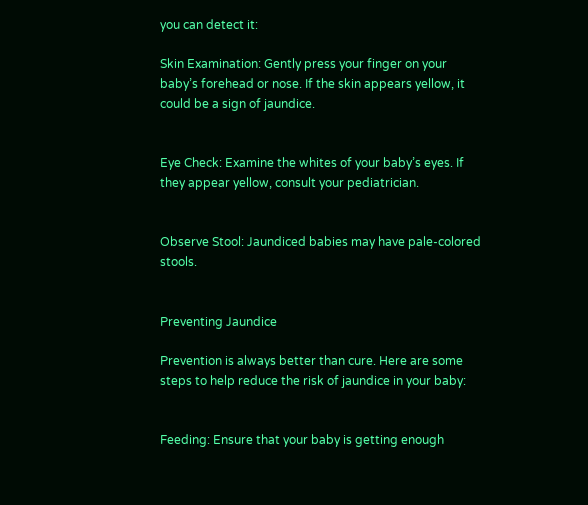you can detect it:

Skin Examination: Gently press your finger on your baby’s forehead or nose. If the skin appears yellow, it could be a sign of jaundice.


Eye Check: Examine the whites of your baby’s eyes. If they appear yellow, consult your pediatrician.


Observe Stool: Jaundiced babies may have pale-colored stools.


Preventing Jaundice

Prevention is always better than cure. Here are some steps to help reduce the risk of jaundice in your baby:


Feeding: Ensure that your baby is getting enough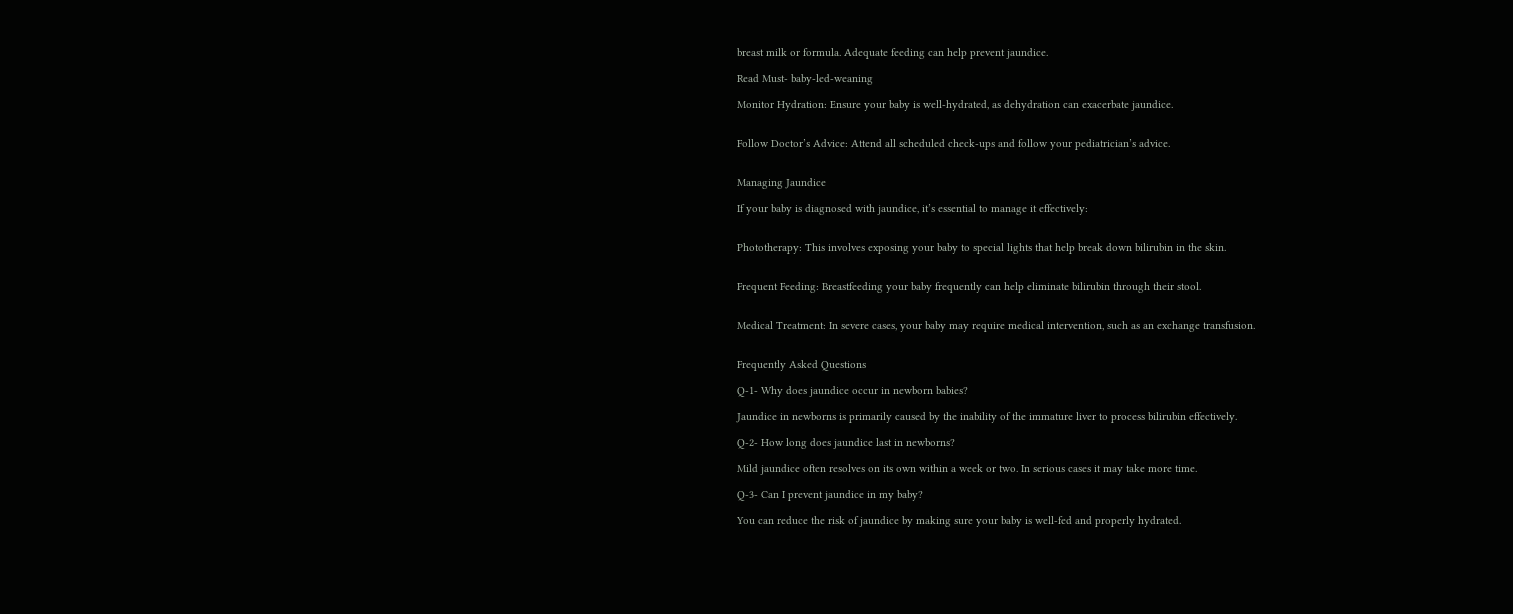breast milk or formula. Adequate feeding can help prevent jaundice.

Read Must- baby-led-weaning

Monitor Hydration: Ensure your baby is well-hydrated, as dehydration can exacerbate jaundice.


Follow Doctor’s Advice: Attend all scheduled check-ups and follow your pediatrician’s advice.


Managing Jaundice

If your baby is diagnosed with jaundice, it’s essential to manage it effectively:


Phototherapy: This involves exposing your baby to special lights that help break down bilirubin in the skin.


Frequent Feeding: Breastfeeding your baby frequently can help eliminate bilirubin through their stool.


Medical Treatment: In severe cases, your baby may require medical intervention, such as an exchange transfusion.


Frequently Asked Questions

Q-1- Why does jaundice occur in newborn babies?

Jaundice in newborns is primarily caused by the inability of the immature liver to process bilirubin effectively.

Q-2- How long does jaundice last in newborns?

Mild jaundice often resolves on its own within a week or two. In serious cases it may take more time.

Q-3- Can I prevent jaundice in my baby?

You can reduce the risk of jaundice by making sure your baby is well-fed and properly hydrated.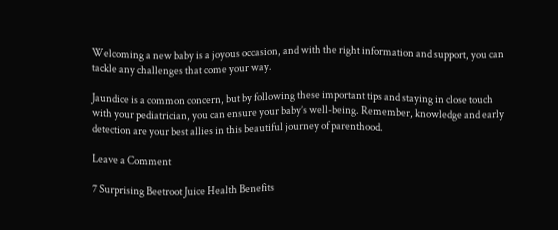Welcoming a new baby is a joyous occasion, and with the right information and support, you can tackle any challenges that come your way.

Jaundice is a common concern, but by following these important tips and staying in close touch with your pediatrician, you can ensure your baby’s well-being. Remember, knowledge and early detection are your best allies in this beautiful journey of parenthood.

Leave a Comment

7 Surprising Beetroot Juice Health Benefits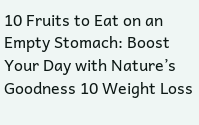10 Fruits to Eat on an Empty Stomach: Boost Your Day with Nature’s Goodness 10 Weight Loss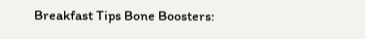Breakfast Tips Bone Boosters: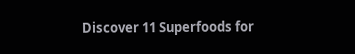Discover 11 Superfoods for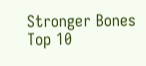Stronger Bones Top 10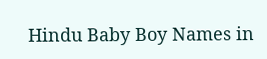Hindu Baby Boy Names in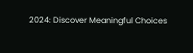2024: Discover Meaningful Choices